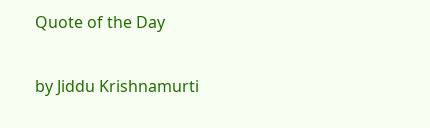Quote of the Day

by Jiddu Krishnamurti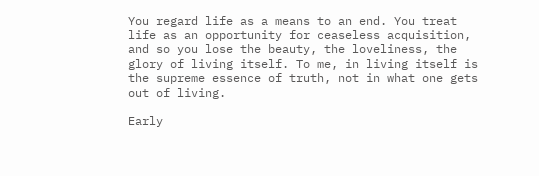You regard life as a means to an end. You treat life as an opportunity for ceaseless acquisition, and so you lose the beauty, the loveliness, the glory of living itself. To me, in living itself is the supreme essence of truth, not in what one gets out of living.

Early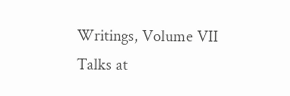Writings, Volume VII
Talks at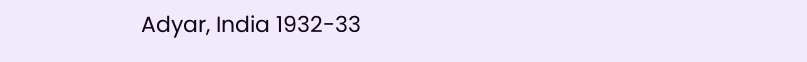Adyar, India 1932-33